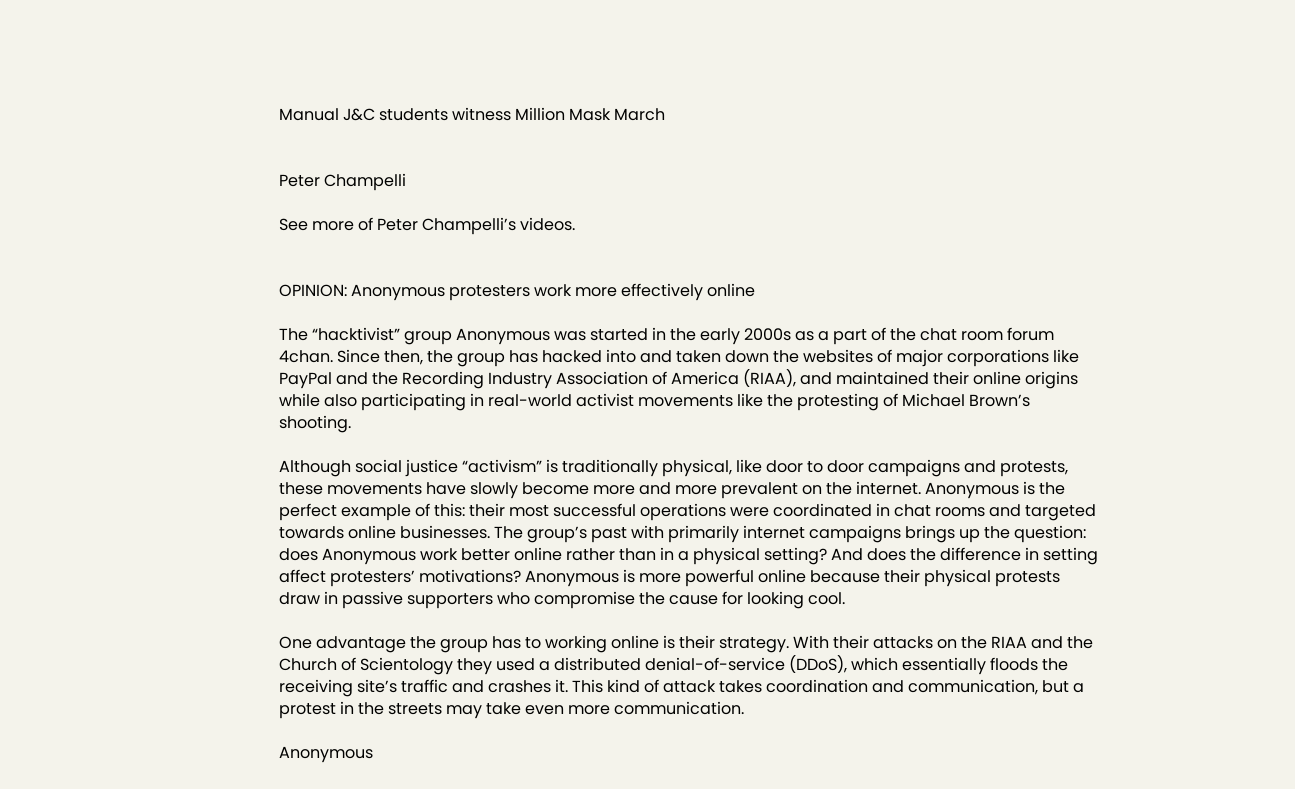Manual J&C students witness Million Mask March


Peter Champelli

See more of Peter Champelli’s videos.


OPINION: Anonymous protesters work more effectively online

The “hacktivist” group Anonymous was started in the early 2000s as a part of the chat room forum 4chan. Since then, the group has hacked into and taken down the websites of major corporations like PayPal and the Recording Industry Association of America (RIAA), and maintained their online origins while also participating in real-world activist movements like the protesting of Michael Brown’s shooting.

Although social justice “activism” is traditionally physical, like door to door campaigns and protests, these movements have slowly become more and more prevalent on the internet. Anonymous is the perfect example of this: their most successful operations were coordinated in chat rooms and targeted towards online businesses. The group’s past with primarily internet campaigns brings up the question: does Anonymous work better online rather than in a physical setting? And does the difference in setting affect protesters’ motivations? Anonymous is more powerful online because their physical protests draw in passive supporters who compromise the cause for looking cool.

One advantage the group has to working online is their strategy. With their attacks on the RIAA and the Church of Scientology they used a distributed denial-of-service (DDoS), which essentially floods the receiving site’s traffic and crashes it. This kind of attack takes coordination and communication, but a protest in the streets may take even more communication.

Anonymous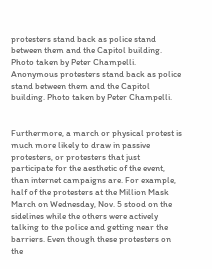protesters stand back as police stand between them and the Capitol building. Photo taken by Peter Champelli.
Anonymous protesters stand back as police stand between them and the Capitol building. Photo taken by Peter Champelli.


Furthermore, a march or physical protest is much more likely to draw in passive protesters, or protesters that just participate for the aesthetic of the event, than internet campaigns are. For example, half of the protesters at the Million Mask March on Wednesday, Nov. 5 stood on the sidelines while the others were actively talking to the police and getting near the barriers. Even though these protesters on the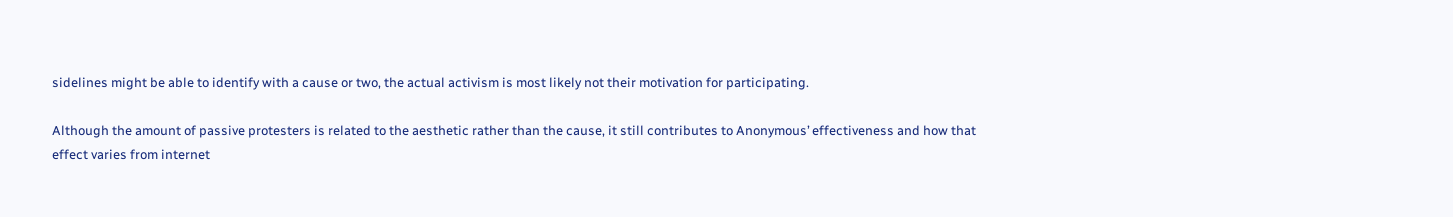sidelines might be able to identify with a cause or two, the actual activism is most likely not their motivation for participating.

Although the amount of passive protesters is related to the aesthetic rather than the cause, it still contributes to Anonymous’ effectiveness and how that effect varies from internet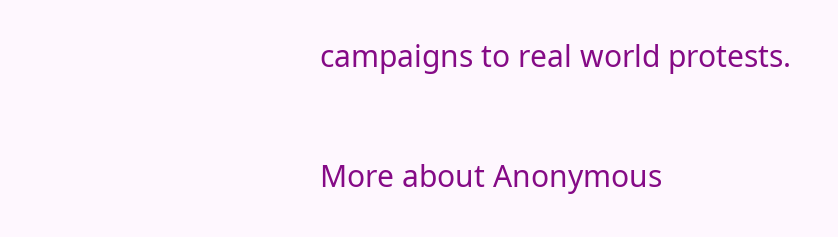campaigns to real world protests.

More about Anonymous